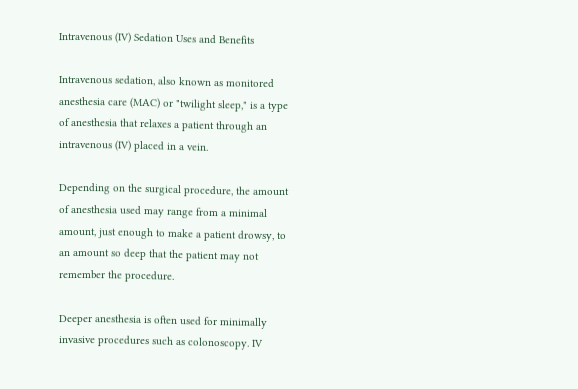Intravenous (IV) Sedation Uses and Benefits

Intravenous sedation, also known as monitored anesthesia care (MAC) or "twilight sleep," is a type of anesthesia that relaxes a patient through an intravenous (IV) placed in a vein.

Depending on the surgical procedure, the amount of anesthesia used may range from a minimal amount, just enough to make a patient drowsy, to an amount so deep that the patient may not remember the procedure.

Deeper anesthesia is often used for minimally invasive procedures such as colonoscopy. IV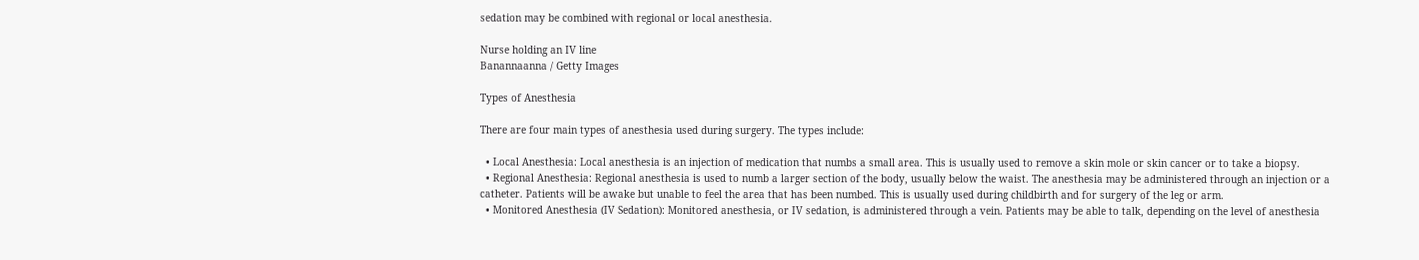sedation may be combined with regional or local anesthesia.

Nurse holding an IV line
Banannaanna / Getty Images

Types of Anesthesia

There are four main types of anesthesia used during surgery. The types include:

  • Local Anesthesia: Local anesthesia is an injection of medication that numbs a small area. This is usually used to remove a skin mole or skin cancer or to take a biopsy.
  • Regional Anesthesia: Regional anesthesia is used to numb a larger section of the body, usually below the waist. The anesthesia may be administered through an injection or a catheter. Patients will be awake but unable to feel the area that has been numbed. This is usually used during childbirth and for surgery of the leg or arm.
  • Monitored Anesthesia (IV Sedation): Monitored anesthesia, or IV sedation, is administered through a vein. Patients may be able to talk, depending on the level of anesthesia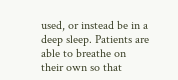used, or instead be in a deep sleep. Patients are able to breathe on their own so that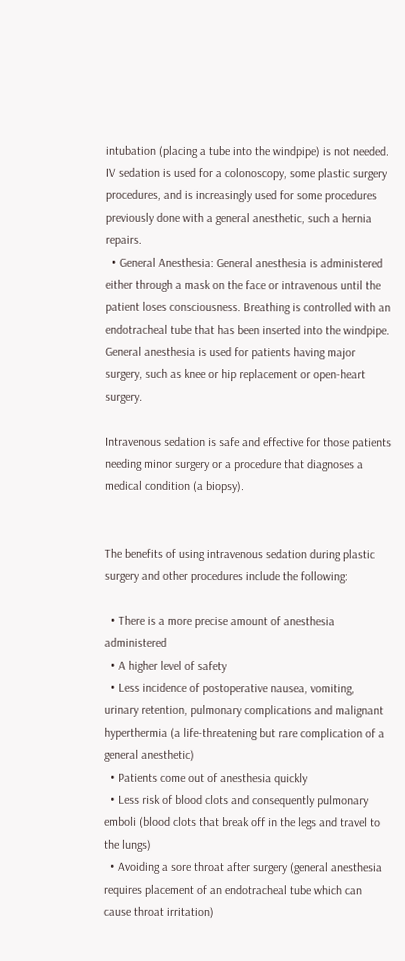intubation (placing a tube into the windpipe) is not needed. IV sedation is used for a colonoscopy, some plastic surgery procedures, and is increasingly used for some procedures previously done with a general anesthetic, such a hernia repairs.
  • General Anesthesia: General anesthesia is administered either through a mask on the face or intravenous until the patient loses consciousness. Breathing is controlled with an endotracheal tube that has been inserted into the windpipe. General anesthesia is used for patients having major surgery, such as knee or hip replacement or open-heart surgery.

Intravenous sedation is safe and effective for those patients needing minor surgery or a procedure that diagnoses a medical condition (a biopsy).


The benefits of using intravenous sedation during plastic surgery and other procedures include the following:

  • There is a more precise amount of anesthesia administered
  • A higher level of safety
  • Less incidence of postoperative nausea, vomiting, urinary retention, pulmonary complications and malignant hyperthermia (a life-threatening but rare complication of a general anesthetic)
  • Patients come out of anesthesia quickly
  • Less risk of blood clots and consequently pulmonary emboli (blood clots that break off in the legs and travel to the lungs)
  • Avoiding a sore throat after surgery (general anesthesia requires placement of an endotracheal tube which can cause throat irritation)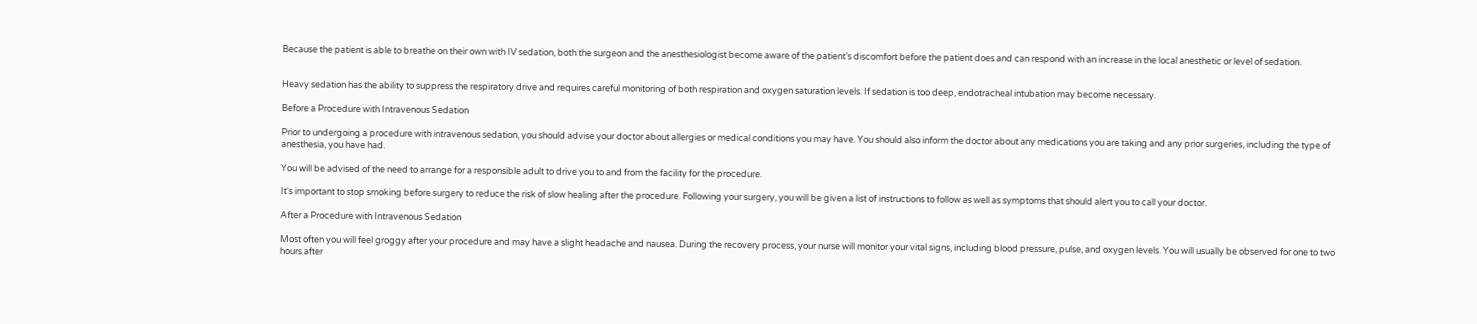Because the patient is able to breathe on their own with IV sedation, both the surgeon and the anesthesiologist become aware of the patient’s discomfort before the patient does and can respond with an increase in the local anesthetic or level of sedation.


Heavy sedation has the ability to suppress the respiratory drive and requires careful monitoring of both respiration and oxygen saturation levels. If sedation is too deep, endotracheal intubation may become necessary.

Before a Procedure with Intravenous Sedation

Prior to undergoing a procedure with intravenous sedation, you should advise your doctor about allergies or medical conditions you may have. You should also inform the doctor about any medications you are taking and any prior surgeries, including the type of anesthesia, you have had.

You will be advised of the need to arrange for a responsible adult to drive you to and from the facility for the procedure.

It's important to stop smoking before surgery to reduce the risk of slow healing after the procedure. Following your surgery, you will be given a list of instructions to follow as well as symptoms that should alert you to call your doctor.

After a Procedure with Intravenous Sedation

Most often you will feel groggy after your procedure and may have a slight headache and nausea. During the recovery process, your nurse will monitor your vital signs, including blood pressure, pulse, and oxygen levels. You will usually be observed for one to two hours after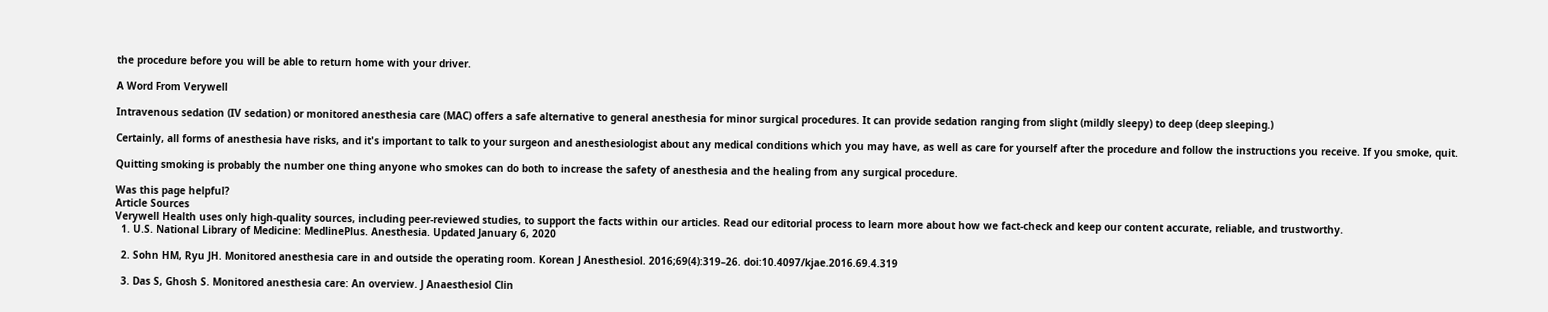the procedure before you will be able to return home with your driver.

A Word From Verywell

Intravenous sedation (IV sedation) or monitored anesthesia care (MAC) offers a safe alternative to general anesthesia for minor surgical procedures. It can provide sedation ranging from slight (mildly sleepy) to deep (deep sleeping.)

Certainly, all forms of anesthesia have risks, and it's important to talk to your surgeon and anesthesiologist about any medical conditions which you may have, as well as care for yourself after the procedure and follow the instructions you receive. If you smoke, quit.

Quitting smoking is probably the number one thing anyone who smokes can do both to increase the safety of anesthesia and the healing from any surgical procedure.

Was this page helpful?
Article Sources
Verywell Health uses only high-quality sources, including peer-reviewed studies, to support the facts within our articles. Read our editorial process to learn more about how we fact-check and keep our content accurate, reliable, and trustworthy.
  1. U.S. National Library of Medicine: MedlinePlus. Anesthesia. Updated January 6, 2020

  2. Sohn HM, Ryu JH. Monitored anesthesia care in and outside the operating room. Korean J Anesthesiol. 2016;69(4):319–26. doi:10.4097/kjae.2016.69.4.319

  3. Das S, Ghosh S. Monitored anesthesia care: An overview. J Anaesthesiol Clin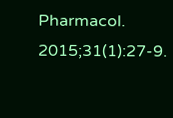Pharmacol. 2015;31(1):27-9.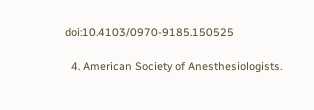doi:10.4103/0970-9185.150525

  4. American Society of Anesthesiologists.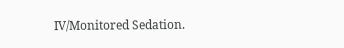IV/Monitored Sedation.